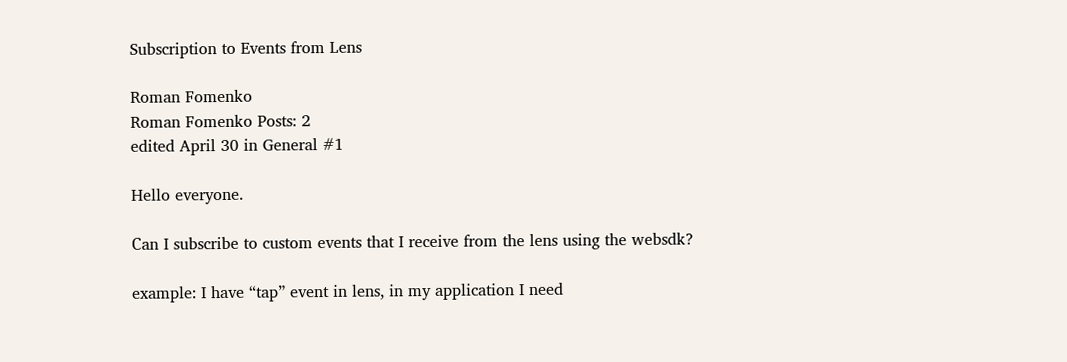Subscription to Events from Lens

Roman Fomenko
Roman Fomenko Posts: 2
edited April 30 in General #1

Hello everyone.

Сan I subscribe to custom events that I receive from the lens using the websdk?

example: I have “tap” event in lens, in my application I need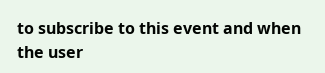to subscribe to this event and when the user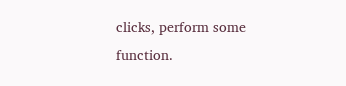clicks, perform some function.